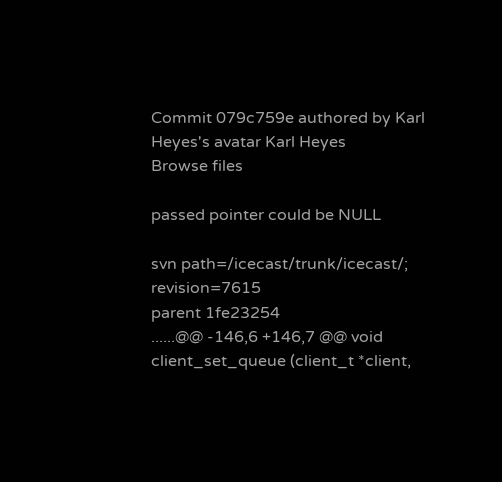Commit 079c759e authored by Karl Heyes's avatar Karl Heyes
Browse files

passed pointer could be NULL

svn path=/icecast/trunk/icecast/; revision=7615
parent 1fe23254
......@@ -146,6 +146,7 @@ void client_set_queue (client_t *client,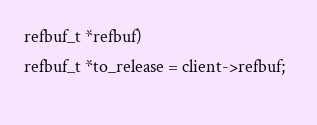refbuf_t *refbuf)
refbuf_t *to_release = client->refbuf;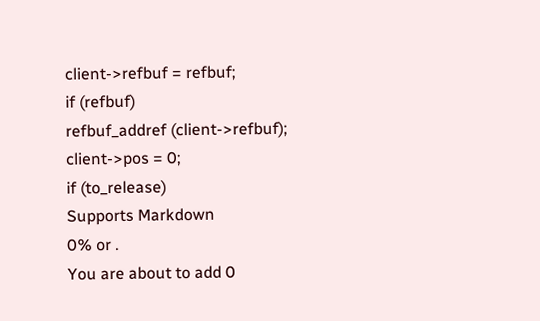client->refbuf = refbuf;
if (refbuf)
refbuf_addref (client->refbuf);
client->pos = 0;
if (to_release)
Supports Markdown
0% or .
You are about to add 0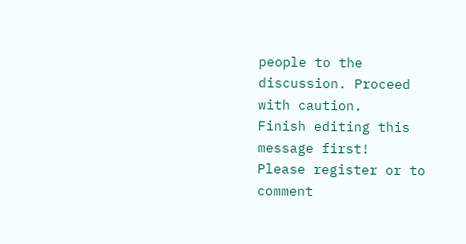people to the discussion. Proceed with caution.
Finish editing this message first!
Please register or to comment